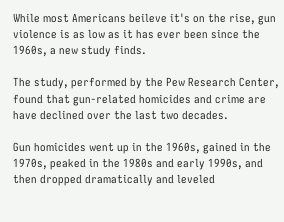While most Americans beileve it's on the rise, gun violence is as low as it has ever been since the 1960s, a new study finds.

The study, performed by the Pew Research Center, found that gun-related homicides and crime are have declined over the last two decades.

Gun homicides went up in the 1960s, gained in the 1970s, peaked in the 1980s and early 1990s, and then dropped dramatically and leveled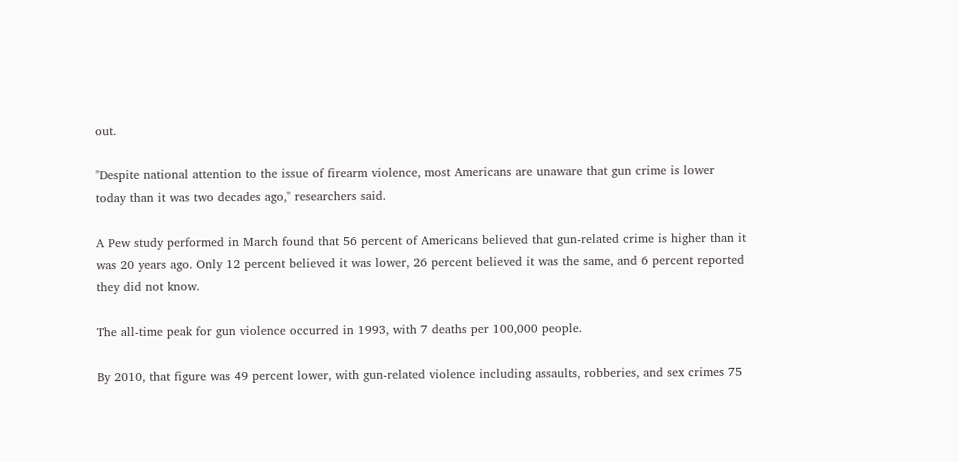out.

"Despite national attention to the issue of firearm violence, most Americans are unaware that gun crime is lower today than it was two decades ago," researchers said.

A Pew study performed in March found that 56 percent of Americans believed that gun-related crime is higher than it was 20 years ago. Only 12 percent believed it was lower, 26 percent believed it was the same, and 6 percent reported they did not know.

The all-time peak for gun violence occurred in 1993, with 7 deaths per 100,000 people.

By 2010, that figure was 49 percent lower, with gun-related violence including assaults, robberies, and sex crimes 75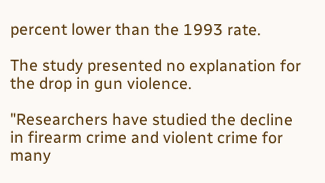percent lower than the 1993 rate.

The study presented no explanation for the drop in gun violence.

"Researchers have studied the decline in firearm crime and violent crime for many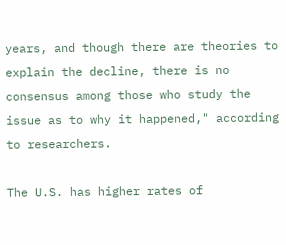years, and though there are theories to explain the decline, there is no consensus among those who study the issue as to why it happened," according to researchers.

The U.S. has higher rates of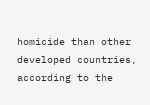homicide than other developed countries, according to the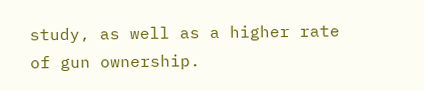study, as well as a higher rate of gun ownership.